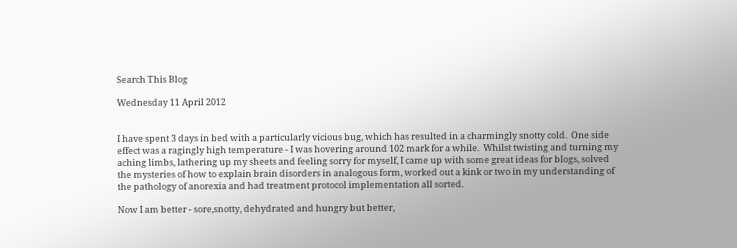Search This Blog

Wednesday 11 April 2012


I have spent 3 days in bed with a particularly vicious bug, which has resulted in a charmingly snotty cold.  One side effect was a ragingly high temperature - I was hovering around 102 mark for a while.  Whilst twisting and turning my aching limbs, lathering up my sheets and feeling sorry for myself, I came up with some great ideas for blogs, solved the mysteries of how to explain brain disorders in analogous form, worked out a kink or two in my understanding of the pathology of anorexia and had treatment protocol implementation all sorted.

Now I am better - sore,snotty, dehydrated and hungry but better,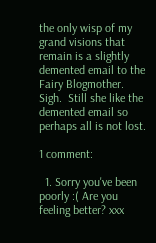the only wisp of my grand visions that remain is a slightly demented email to the Fairy Blogmother.  Sigh.  Still she like the demented email so perhaps all is not lost.

1 comment:

  1. Sorry you've been poorly :( Are you feeling better? xxx